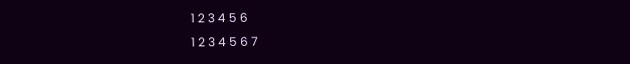1 2 3 4 5 6
1 2 3 4 5 6 7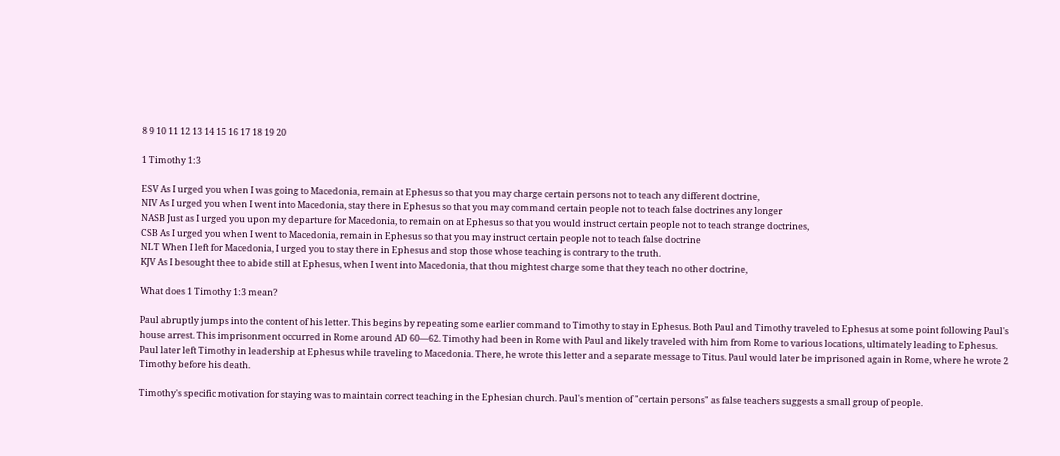8 9 10 11 12 13 14 15 16 17 18 19 20

1 Timothy 1:3

ESV As I urged you when I was going to Macedonia, remain at Ephesus so that you may charge certain persons not to teach any different doctrine,
NIV As I urged you when I went into Macedonia, stay there in Ephesus so that you may command certain people not to teach false doctrines any longer
NASB Just as I urged you upon my departure for Macedonia, to remain on at Ephesus so that you would instruct certain people not to teach strange doctrines,
CSB As I urged you when I went to Macedonia, remain in Ephesus so that you may instruct certain people not to teach false doctrine
NLT When I left for Macedonia, I urged you to stay there in Ephesus and stop those whose teaching is contrary to the truth.
KJV As I besought thee to abide still at Ephesus, when I went into Macedonia, that thou mightest charge some that they teach no other doctrine,

What does 1 Timothy 1:3 mean?

Paul abruptly jumps into the content of his letter. This begins by repeating some earlier command to Timothy to stay in Ephesus. Both Paul and Timothy traveled to Ephesus at some point following Paul's house arrest. This imprisonment occurred in Rome around AD 60—62. Timothy had been in Rome with Paul and likely traveled with him from Rome to various locations, ultimately leading to Ephesus. Paul later left Timothy in leadership at Ephesus while traveling to Macedonia. There, he wrote this letter and a separate message to Titus. Paul would later be imprisoned again in Rome, where he wrote 2 Timothy before his death.

Timothy's specific motivation for staying was to maintain correct teaching in the Ephesian church. Paul's mention of "certain persons" as false teachers suggests a small group of people.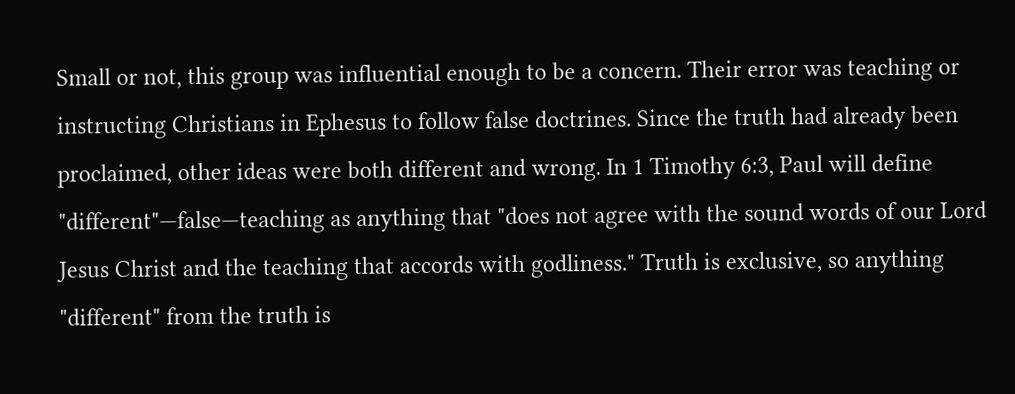Small or not, this group was influential enough to be a concern. Their error was teaching or instructing Christians in Ephesus to follow false doctrines. Since the truth had already been proclaimed, other ideas were both different and wrong. In 1 Timothy 6:3, Paul will define "different"—false—teaching as anything that "does not agree with the sound words of our Lord Jesus Christ and the teaching that accords with godliness." Truth is exclusive, so anything "different" from the truth is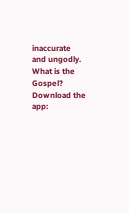inaccurate and ungodly.
What is the Gospel?
Download the app: